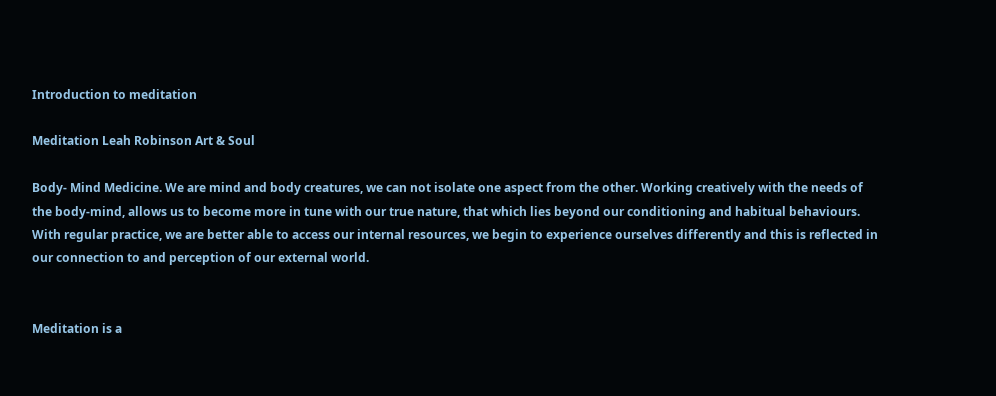Introduction to meditation

Meditation Leah Robinson Art & Soul

Body- Mind Medicine. We are mind and body creatures, we can not isolate one aspect from the other. Working creatively with the needs of the body-mind, allows us to become more in tune with our true nature, that which lies beyond our conditioning and habitual behaviours. With regular practice, we are better able to access our internal resources, we begin to experience ourselves differently and this is reflected in our connection to and perception of our external world.


Meditation is a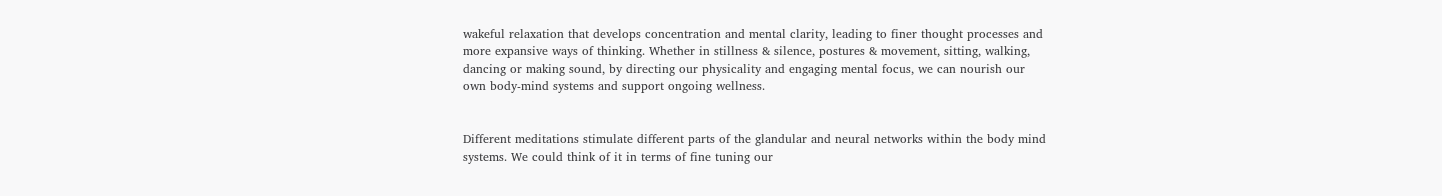wakeful relaxation that develops concentration and mental clarity, leading to finer thought processes and more expansive ways of thinking. Whether in stillness & silence, postures & movement, sitting, walking, dancing or making sound, by directing our physicality and engaging mental focus, we can nourish our own body-mind systems and support ongoing wellness.


Different meditations stimulate different parts of the glandular and neural networks within the body mind systems. We could think of it in terms of fine tuning our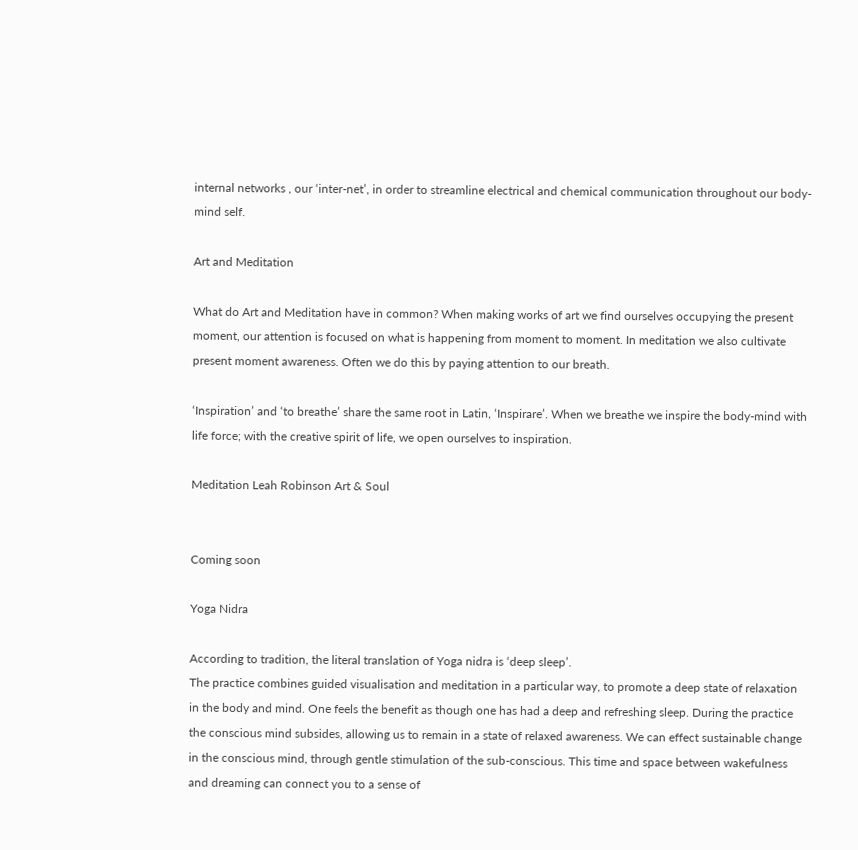internal networks , our ‘inter-net’, in order to streamline electrical and chemical communication throughout our body-mind self.

Art and Meditation

What do Art and Meditation have in common? When making works of art we find ourselves occupying the present moment, our attention is focused on what is happening from moment to moment. In meditation we also cultivate present moment awareness. Often we do this by paying attention to our breath.

‘Inspiration’ and ‘to breathe’ share the same root in Latin, ‘Inspirare’. When we breathe we inspire the body-mind with life force; with the creative spirit of life, we open ourselves to inspiration.

Meditation Leah Robinson Art & Soul


Coming soon

Yoga Nidra

According to tradition, the literal translation of Yoga nidra is ‘deep sleep’.
The practice combines guided visualisation and meditation in a particular way, to promote a deep state of relaxation in the body and mind. One feels the benefit as though one has had a deep and refreshing sleep. During the practice the conscious mind subsides, allowing us to remain in a state of relaxed awareness. We can effect sustainable change in the conscious mind, through gentle stimulation of the sub-conscious. This time and space between wakefulness and dreaming can connect you to a sense of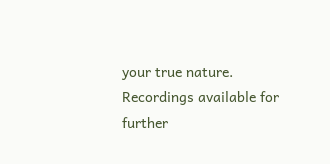your true nature. Recordings available for further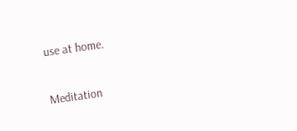use at home.

Meditation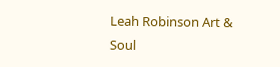Leah Robinson Art & Soul